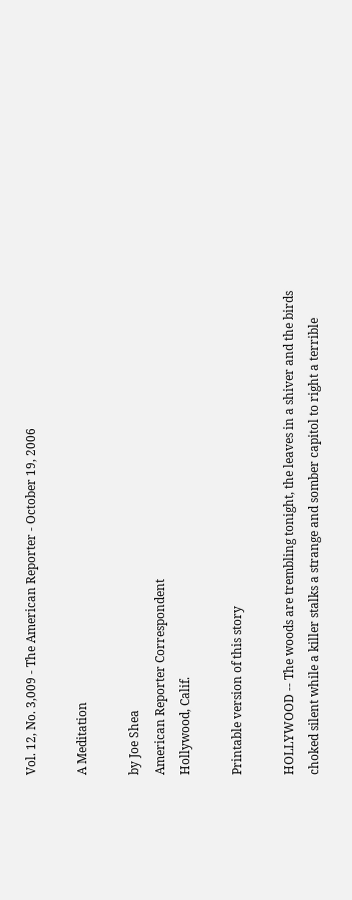Vol. 12, No. 3,009 - The American Reporter - October 19, 2006

A Meditation

by Joe Shea
American Reporter Correspondent
Hollywood, Calif.

Printable version of this story

HOLLYWOOD -- The woods are trembling tonight, the leaves in a shiver and the birds choked silent while a killer stalks a strange and somber capitol to right a terrible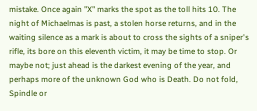mistake. Once again "X" marks the spot as the toll hits 10. The night of Michaelmas is past, a stolen horse returns, and in the waiting silence as a mark is about to cross the sights of a sniper's rifle, its bore on this eleventh victim, it may be time to stop. Or maybe not; just ahead is the darkest evening of the year, and perhaps more of the unknown God who is Death. Do not fold, Spindle or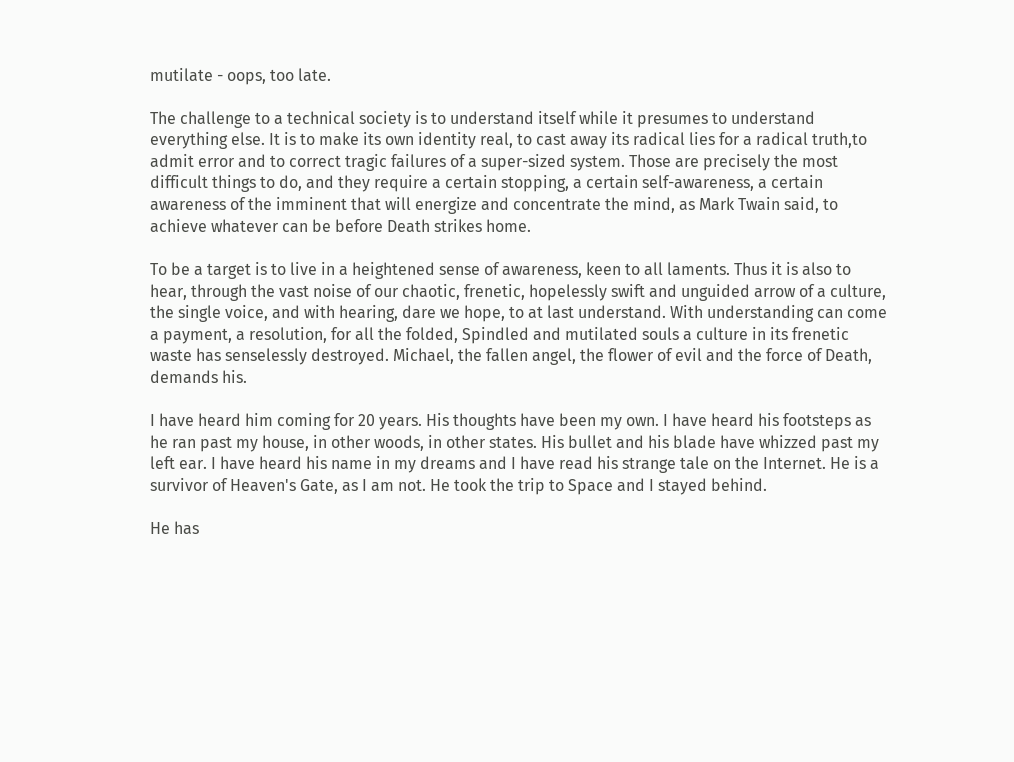mutilate - oops, too late.

The challenge to a technical society is to understand itself while it presumes to understand everything else. It is to make its own identity real, to cast away its radical lies for a radical truth,to admit error and to correct tragic failures of a super-sized system. Those are precisely the most difficult things to do, and they require a certain stopping, a certain self-awareness, a certain awareness of the imminent that will energize and concentrate the mind, as Mark Twain said, to achieve whatever can be before Death strikes home.

To be a target is to live in a heightened sense of awareness, keen to all laments. Thus it is also to hear, through the vast noise of our chaotic, frenetic, hopelessly swift and unguided arrow of a culture, the single voice, and with hearing, dare we hope, to at last understand. With understanding can come a payment, a resolution, for all the folded, Spindled and mutilated souls a culture in its frenetic waste has senselessly destroyed. Michael, the fallen angel, the flower of evil and the force of Death, demands his.

I have heard him coming for 20 years. His thoughts have been my own. I have heard his footsteps as he ran past my house, in other woods, in other states. His bullet and his blade have whizzed past my left ear. I have heard his name in my dreams and I have read his strange tale on the Internet. He is a survivor of Heaven's Gate, as I am not. He took the trip to Space and I stayed behind.

He has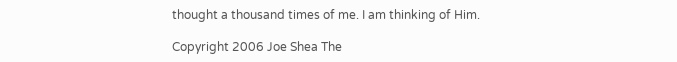thought a thousand times of me. I am thinking of Him.

Copyright 2006 Joe Shea The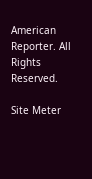American Reporter. All Rights Reserved.

Site Meter